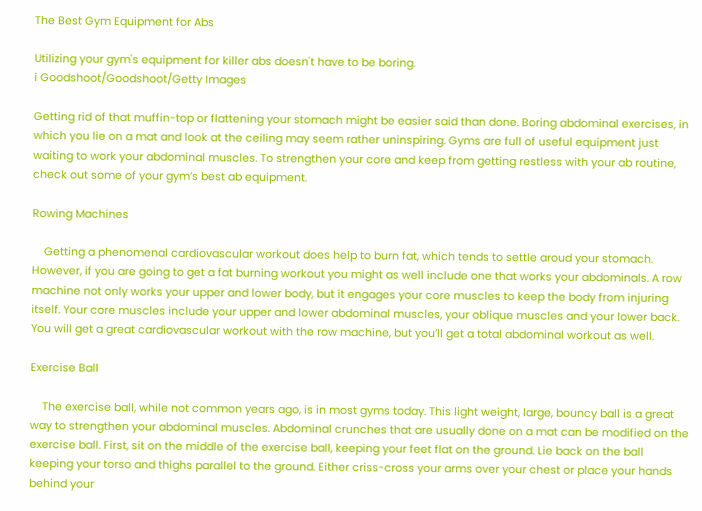The Best Gym Equipment for Abs

Utilizing your gym's equipment for killer abs doesn't have to be boring.
i Goodshoot/Goodshoot/Getty Images

Getting rid of that muffin-top or flattening your stomach might be easier said than done. Boring abdominal exercises, in which you lie on a mat and look at the ceiling may seem rather uninspiring. Gyms are full of useful equipment just waiting to work your abdominal muscles. To strengthen your core and keep from getting restless with your ab routine, check out some of your gym’s best ab equipment.

Rowing Machines

    Getting a phenomenal cardiovascular workout does help to burn fat, which tends to settle aroud your stomach. However, if you are going to get a fat burning workout you might as well include one that works your abdominals. A row machine not only works your upper and lower body, but it engages your core muscles to keep the body from injuring itself. Your core muscles include your upper and lower abdominal muscles, your oblique muscles and your lower back. You will get a great cardiovascular workout with the row machine, but you’ll get a total abdominal workout as well.

Exercise Ball

    The exercise ball, while not common years ago, is in most gyms today. This light weight, large, bouncy ball is a great way to strengthen your abdominal muscles. Abdominal crunches that are usually done on a mat can be modified on the exercise ball. First, sit on the middle of the exercise ball, keeping your feet flat on the ground. Lie back on the ball keeping your torso and thighs parallel to the ground. Either criss-cross your arms over your chest or place your hands behind your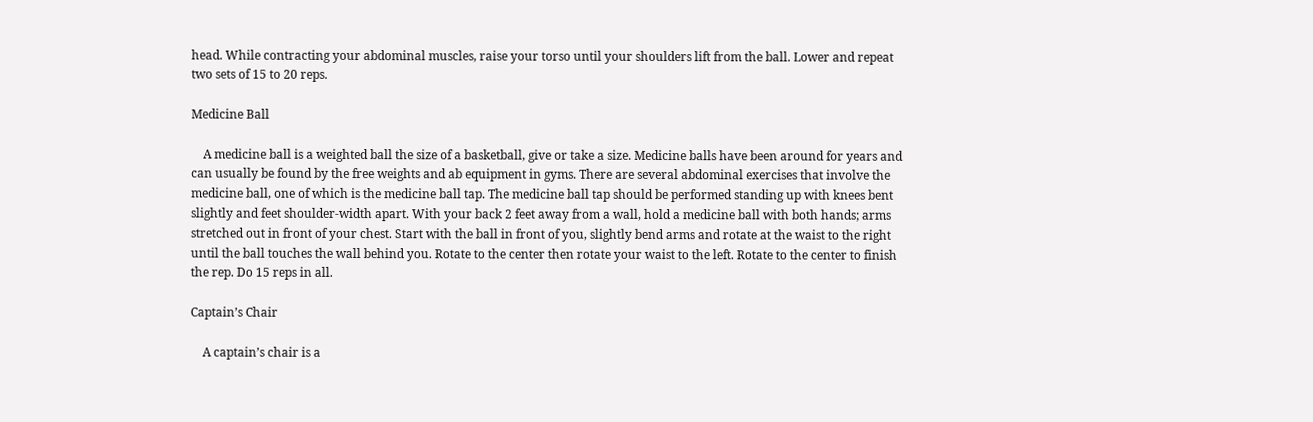head. While contracting your abdominal muscles, raise your torso until your shoulders lift from the ball. Lower and repeat two sets of 15 to 20 reps.

Medicine Ball

    A medicine ball is a weighted ball the size of a basketball, give or take a size. Medicine balls have been around for years and can usually be found by the free weights and ab equipment in gyms. There are several abdominal exercises that involve the medicine ball, one of which is the medicine ball tap. The medicine ball tap should be performed standing up with knees bent slightly and feet shoulder-width apart. With your back 2 feet away from a wall, hold a medicine ball with both hands; arms stretched out in front of your chest. Start with the ball in front of you, slightly bend arms and rotate at the waist to the right until the ball touches the wall behind you. Rotate to the center then rotate your waist to the left. Rotate to the center to finish the rep. Do 15 reps in all.

Captain’s Chair

    A captain’s chair is a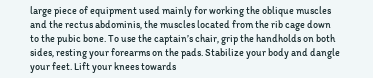large piece of equipment used mainly for working the oblique muscles and the rectus abdominis, the muscles located from the rib cage down to the pubic bone. To use the captain’s chair, grip the handholds on both sides, resting your forearms on the pads. Stabilize your body and dangle your feet. Lift your knees towards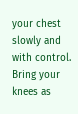your chest slowly and with control. Bring your knees as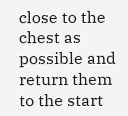close to the chest as possible and return them to the start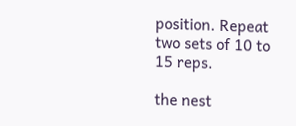position. Repeat two sets of 10 to 15 reps.

the nest